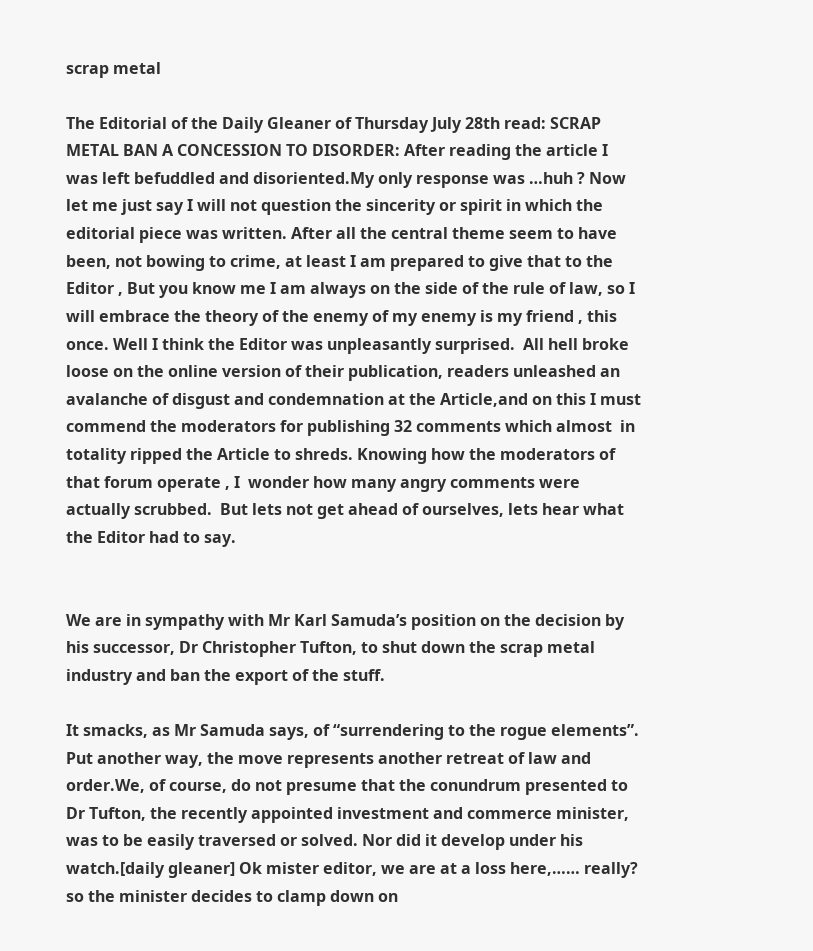scrap metal

The Editorial of the Daily Gleaner of Thursday July 28th read: SCRAP METAL BAN A CONCESSION TO DISORDER: After reading the article I was left befuddled and disoriented.My only response was …huh ? Now let me just say I will not question the sincerity or spirit in which the editorial piece was written. After all the central theme seem to have been, not bowing to crime, at least I am prepared to give that to the Editor , But you know me I am always on the side of the rule of law, so I will embrace the theory of the enemy of my enemy is my friend , this once. Well I think the Editor was unpleasantly surprised.  All hell broke loose on the online version of their publication, readers unleashed an avalanche of disgust and condemnation at the Article,and on this I must commend the moderators for publishing 32 comments which almost  in totality ripped the Article to shreds. Knowing how the moderators of that forum operate , I  wonder how many angry comments were actually scrubbed.  But lets not get ahead of ourselves, lets hear what the Editor had to say.


We are in sympathy with Mr Karl Samuda’s position on the decision by his successor, Dr Christopher Tufton, to shut down the scrap metal industry and ban the export of the stuff.

It smacks, as Mr Samuda says, of “surrendering to the rogue elements”. Put another way, the move represents another retreat of law and order.We, of course, do not presume that the conundrum presented to Dr Tufton, the recently appointed investment and commerce minister, was to be easily traversed or solved. Nor did it develop under his watch.[daily gleaner] Ok mister editor, we are at a loss here,…… really? so the minister decides to clamp down on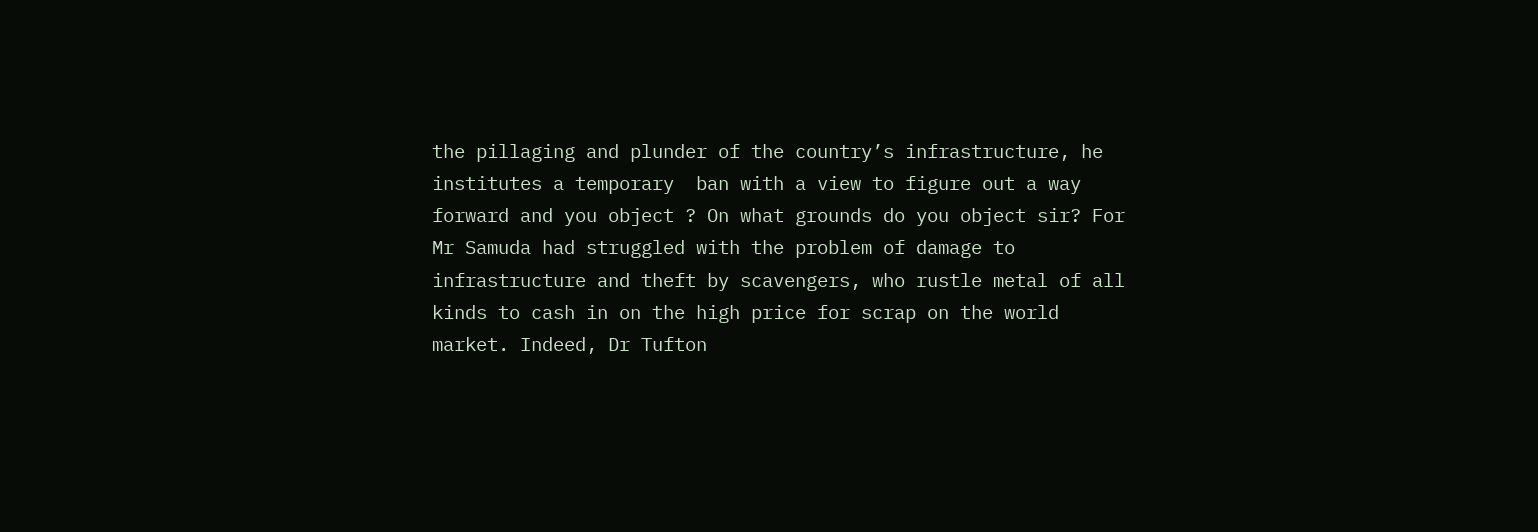the pillaging and plunder of the country’s infrastructure, he institutes a temporary  ban with a view to figure out a way forward and you object ? On what grounds do you object sir? For Mr Samuda had struggled with the problem of damage to infrastructure and theft by scavengers, who rustle metal of all kinds to cash in on the high price for scrap on the world market. Indeed, Dr Tufton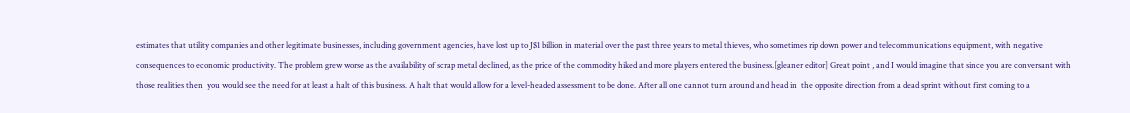estimates that utility companies and other legitimate businesses, including government agencies, have lost up to J$1 billion in material over the past three years to metal thieves, who sometimes rip down power and telecommunications equipment, with negative consequences to economic productivity. The problem grew worse as the availability of scrap metal declined, as the price of the commodity hiked and more players entered the business.[gleaner editor] Great point , and I would imagine that since you are conversant with those realities then  you would see the need for at least a halt of this business. A halt that would allow for a level-headed assessment to be done. After all one cannot turn around and head in  the opposite direction from a dead sprint without first coming to a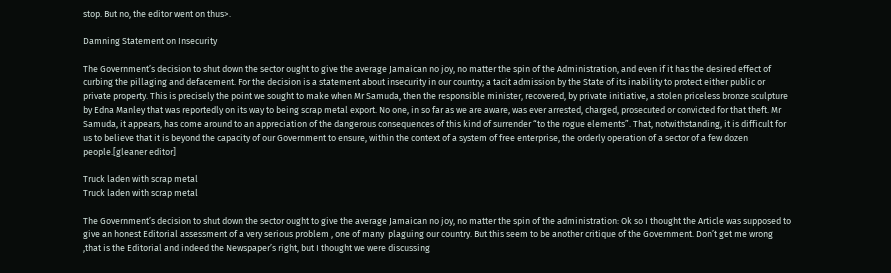stop. But no, the editor went on thus>.

Damning Statement on Insecurity

The Government’s decision to shut down the sector ought to give the average Jamaican no joy, no matter the spin of the Administration, and even if it has the desired effect of curbing the pillaging and defacement. For the decision is a statement about insecurity in our country; a tacit admission by the State of its inability to protect either public or private property. This is precisely the point we sought to make when Mr Samuda, then the responsible minister, recovered, by private initiative, a stolen priceless bronze sculpture by Edna Manley that was reportedly on its way to being scrap metal export. No one, in so far as we are aware, was ever arrested, charged, prosecuted or convicted for that theft. Mr Samuda, it appears, has come around to an appreciation of the dangerous consequences of this kind of surrender “to the rogue elements”. That, notwithstanding, it is difficult for us to believe that it is beyond the capacity of our Government to ensure, within the context of a system of free enterprise, the orderly operation of a sector of a few dozen people.[gleaner editor]

Truck laden with scrap metal
Truck laden with scrap metal

The Government’s decision to shut down the sector ought to give the average Jamaican no joy, no matter the spin of the administration: Ok so I thought the Article was supposed to give an honest Editorial assessment of a very serious problem , one of many  plaguing our country. But this seem to be another critique of the Government. Don’t get me wrong ,that is the Editorial and indeed the Newspaper’s right, but I thought we were discussing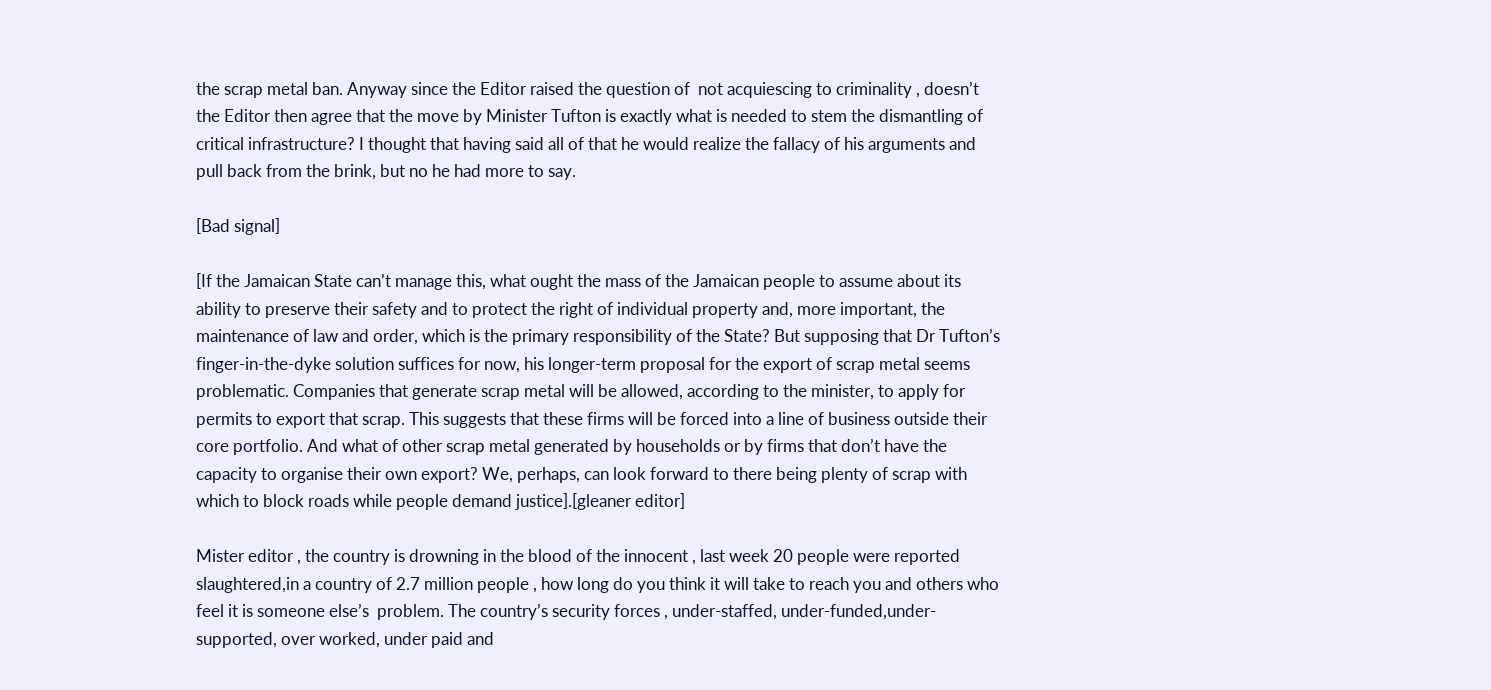the scrap metal ban. Anyway since the Editor raised the question of  not acquiescing to criminality , doesn’t the Editor then agree that the move by Minister Tufton is exactly what is needed to stem the dismantling of critical infrastructure? I thought that having said all of that he would realize the fallacy of his arguments and pull back from the brink, but no he had more to say.

[Bad signal]

[If the Jamaican State can’t manage this, what ought the mass of the Jamaican people to assume about its ability to preserve their safety and to protect the right of individual property and, more important, the maintenance of law and order, which is the primary responsibility of the State? But supposing that Dr Tufton’s finger-in-the-dyke solution suffices for now, his longer-term proposal for the export of scrap metal seems problematic. Companies that generate scrap metal will be allowed, according to the minister, to apply for permits to export that scrap. This suggests that these firms will be forced into a line of business outside their core portfolio. And what of other scrap metal generated by households or by firms that don’t have the capacity to organise their own export? We, perhaps, can look forward to there being plenty of scrap with which to block roads while people demand justice].[gleaner editor]

Mister editor , the country is drowning in the blood of the innocent , last week 20 people were reported slaughtered,in a country of 2.7 million people , how long do you think it will take to reach you and others who feel it is someone else’s  problem. The country’s security forces , under-staffed, under-funded,under-supported, over worked, under paid and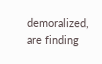demoralized, are finding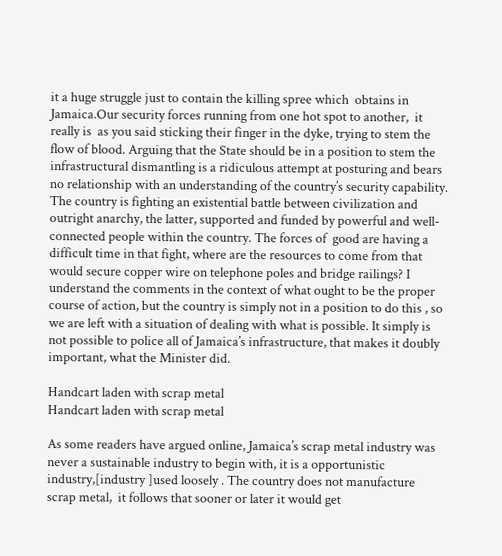it a huge struggle just to contain the killing spree which  obtains in Jamaica.Our security forces running from one hot spot to another,  it really is  as you said sticking their finger in the dyke, trying to stem the flow of blood. Arguing that the State should be in a position to stem the infrastructural dismantling is a ridiculous attempt at posturing and bears no relationship with an understanding of the country’s security capability. The country is fighting an existential battle between civilization and outright anarchy, the latter, supported and funded by powerful and well-connected people within the country. The forces of  good are having a difficult time in that fight, where are the resources to come from that would secure copper wire on telephone poles and bridge railings? I understand the comments in the context of what ought to be the proper course of action, but the country is simply not in a position to do this , so we are left with a situation of dealing with what is possible. It simply is not possible to police all of Jamaica’s infrastructure, that makes it doubly important, what the Minister did.

Handcart laden with scrap metal
Handcart laden with scrap metal

As some readers have argued online, Jamaica’s scrap metal industry was never a sustainable industry to begin with, it is a opportunistic industry,[industry ]used loosely . The country does not manufacture scrap metal,  it follows that sooner or later it would get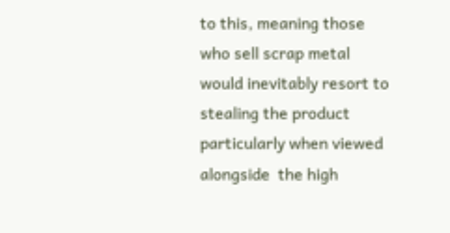to this, meaning those who sell scrap metal would inevitably resort to stealing the product particularly when viewed  alongside  the high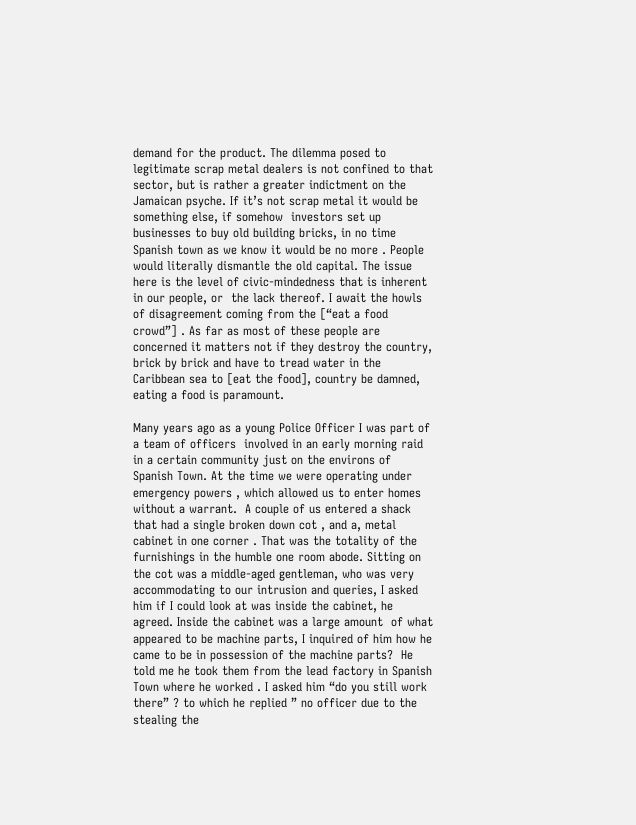demand for the product. The dilemma posed to legitimate scrap metal dealers is not confined to that sector, but is rather a greater indictment on the Jamaican psyche. If it’s not scrap metal it would be something else, if somehow  investors set up businesses to buy old building bricks, in no time Spanish town as we know it would be no more . People would literally dismantle the old capital. The issue here is the level of civic-mindedness that is inherent in our people, or  the lack thereof. I await the howls of disagreement coming from the [“eat a food crowd”] . As far as most of these people are concerned it matters not if they destroy the country, brick by brick and have to tread water in the Caribbean sea to [eat the food], country be damned, eating a food is paramount.

Many years ago as a young Police Officer I was part of a team of officers  involved in an early morning raid in a certain community just on the environs of Spanish Town. At the time we were operating under emergency powers , which allowed us to enter homes without a warrant.  A couple of us entered a shack that had a single broken down cot , and a, metal cabinet in one corner . That was the totality of the furnishings in the humble one room abode. Sitting on the cot was a middle-aged gentleman, who was very accommodating to our intrusion and queries, I asked him if I could look at was inside the cabinet, he agreed. Inside the cabinet was a large amount  of what appeared to be machine parts, I inquired of him how he came to be in possession of the machine parts?  He told me he took them from the lead factory in Spanish Town where he worked . I asked him “do you still work there” ? to which he replied ” no officer due to the stealing the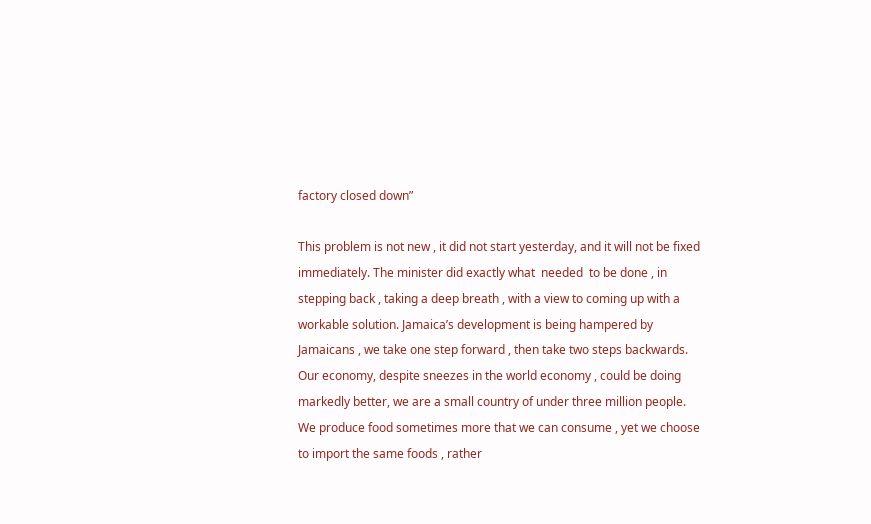factory closed down”

This problem is not new , it did not start yesterday, and it will not be fixed immediately. The minister did exactly what  needed  to be done , in stepping back , taking a deep breath , with a view to coming up with a workable solution. Jamaica’s development is being hampered by Jamaicans , we take one step forward , then take two steps backwards. Our economy, despite sneezes in the world economy , could be doing markedly better, we are a small country of under three million people.  We produce food sometimes more that we can consume , yet we choose to import the same foods , rather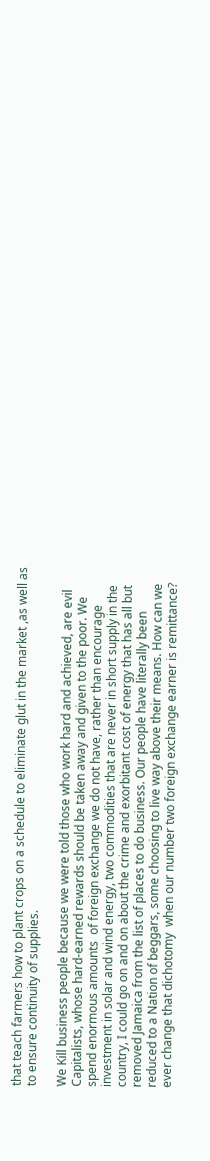that teach farmers how to plant crops on a schedule to eliminate glut in the market ,as well as to ensure continuity of supplies.

We Kill business people because we were told those who work hard and achieved, are evil Capitalists, whose hard-earned rewards should be taken away and given to the poor. We spend enormous amounts  of foreign exchange we do not have, rather than encourage investment in solar and wind energy, two commodities that are never in short supply in the country, I could go on and on about the crime and exorbitant cost of energy that has all but removed Jamaica from the list of places to do business. Our people have literally been reduced to a Nation of beggars, some choosing to live way above their means. How can we ever change that dichotomy  when our number two foreign exchange earner is remittance?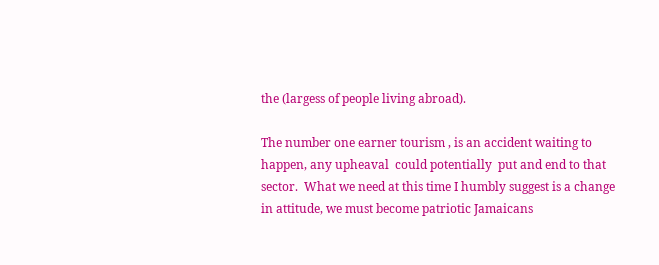the (largess of people living abroad).

The number one earner tourism , is an accident waiting to happen, any upheaval  could potentially  put and end to that sector.  What we need at this time I humbly suggest is a change in attitude, we must become patriotic Jamaicans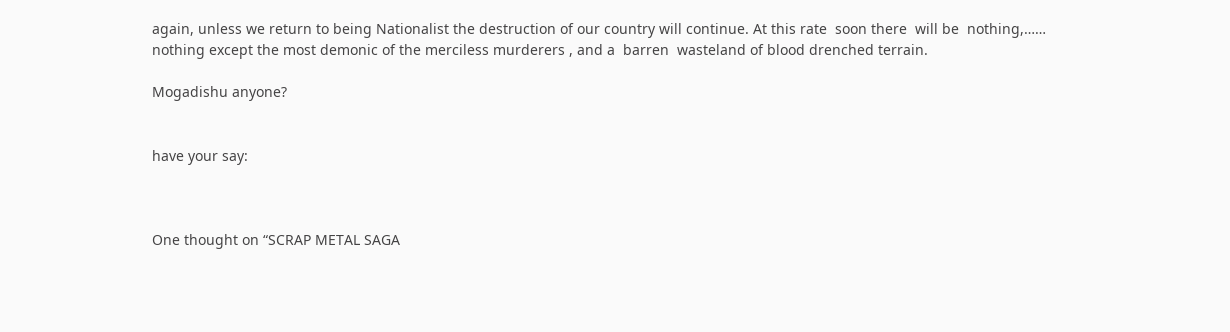again, unless we return to being Nationalist the destruction of our country will continue. At this rate  soon there  will be  nothing,…… nothing except the most demonic of the merciless murderers , and a  barren  wasteland of blood drenched terrain.

Mogadishu anyone?


have your say:



One thought on “SCRAP METAL SAGA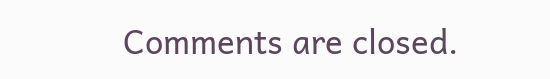Comments are closed.